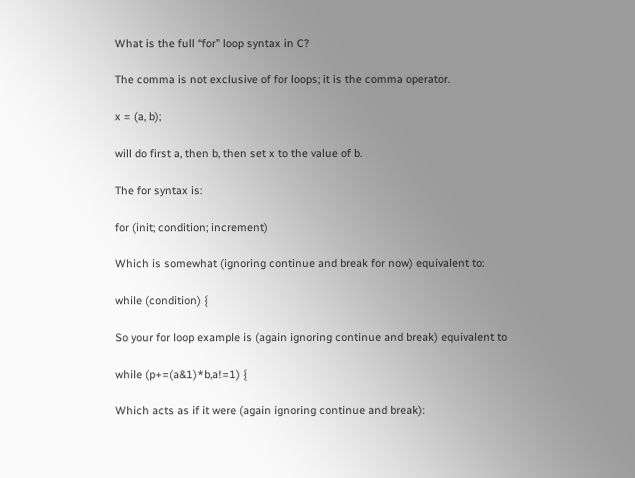What is the full “for” loop syntax in C?

The comma is not exclusive of for loops; it is the comma operator.

x = (a, b);

will do first a, then b, then set x to the value of b.

The for syntax is:

for (init; condition; increment)

Which is somewhat (ignoring continue and break for now) equivalent to:

while (condition) {

So your for loop example is (again ignoring continue and break) equivalent to

while (p+=(a&1)*b,a!=1) {

Which acts as if it were (again ignoring continue and break):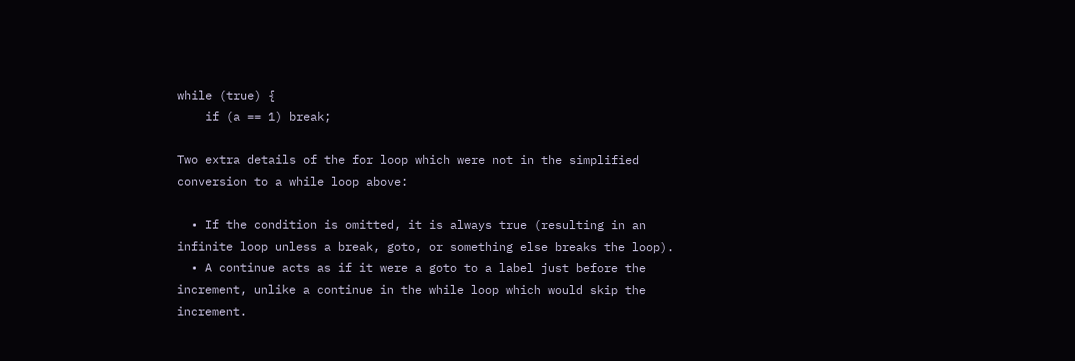while (true) {
    if (a == 1) break;

Two extra details of the for loop which were not in the simplified conversion to a while loop above:

  • If the condition is omitted, it is always true (resulting in an infinite loop unless a break, goto, or something else breaks the loop).
  • A continue acts as if it were a goto to a label just before the increment, unlike a continue in the while loop which would skip the increment.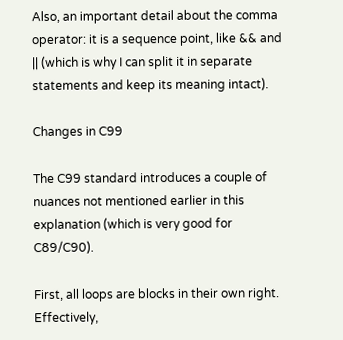Also, an important detail about the comma operator: it is a sequence point, like && and || (which is why I can split it in separate statements and keep its meaning intact).

Changes in C99

The C99 standard introduces a couple of nuances not mentioned earlier in this explanation (which is very good for C89/C90).

First, all loops are blocks in their own right. Effectively,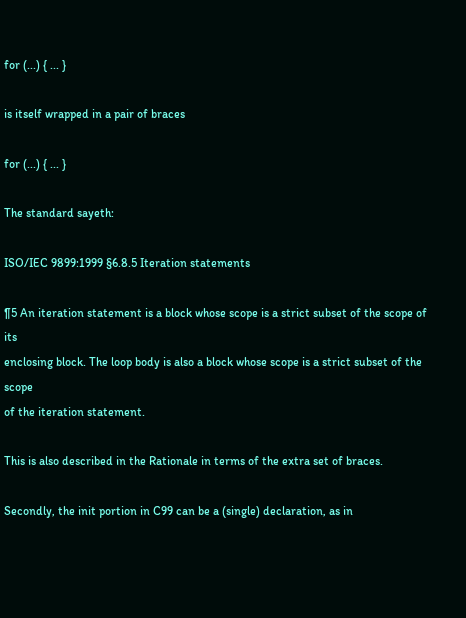for (...) { ... }

is itself wrapped in a pair of braces

for (...) { ... }

The standard sayeth:

ISO/IEC 9899:1999 §6.8.5 Iteration statements

¶5 An iteration statement is a block whose scope is a strict subset of the scope of its
enclosing block. The loop body is also a block whose scope is a strict subset of the scope
of the iteration statement.

This is also described in the Rationale in terms of the extra set of braces.

Secondly, the init portion in C99 can be a (single) declaration, as in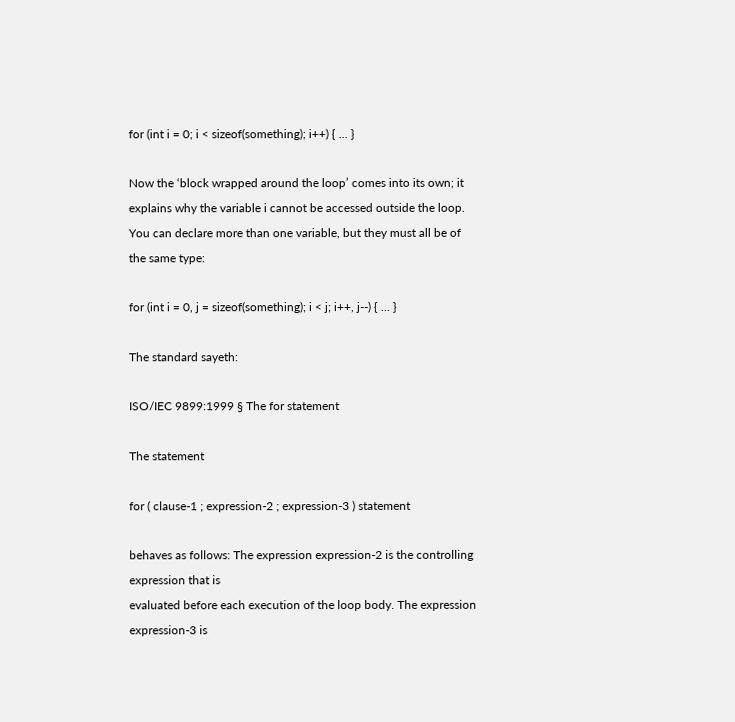for (int i = 0; i < sizeof(something); i++) { ... }

Now the ‘block wrapped around the loop’ comes into its own; it explains why the variable i cannot be accessed outside the loop. You can declare more than one variable, but they must all be of the same type:

for (int i = 0, j = sizeof(something); i < j; i++, j--) { ... }

The standard sayeth:

ISO/IEC 9899:1999 § The for statement

The statement

for ( clause-1 ; expression-2 ; expression-3 ) statement

behaves as follows: The expression expression-2 is the controlling expression that is
evaluated before each execution of the loop body. The expression expression-3 is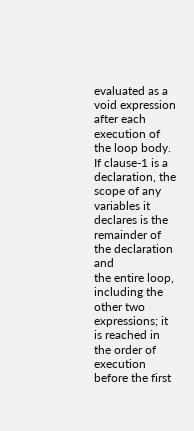evaluated as a void expression after each execution of the loop body. If clause-1 is a
declaration, the scope of any variables it declares is the remainder of the declaration and
the entire loop, including the other two expressions; it is reached in the order of execution
before the first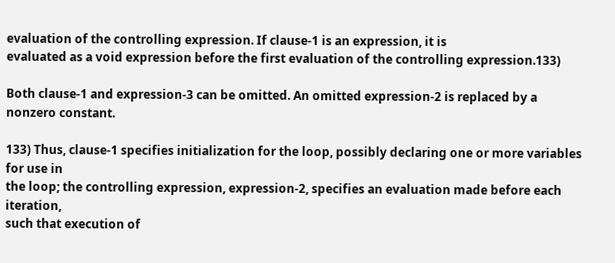evaluation of the controlling expression. If clause-1 is an expression, it is
evaluated as a void expression before the first evaluation of the controlling expression.133)

Both clause-1 and expression-3 can be omitted. An omitted expression-2 is replaced by a
nonzero constant.

133) Thus, clause-1 specifies initialization for the loop, possibly declaring one or more variables for use in
the loop; the controlling expression, expression-2, specifies an evaluation made before each iteration,
such that execution of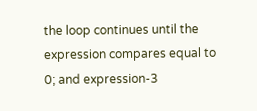the loop continues until the expression compares equal to 0; and expression-3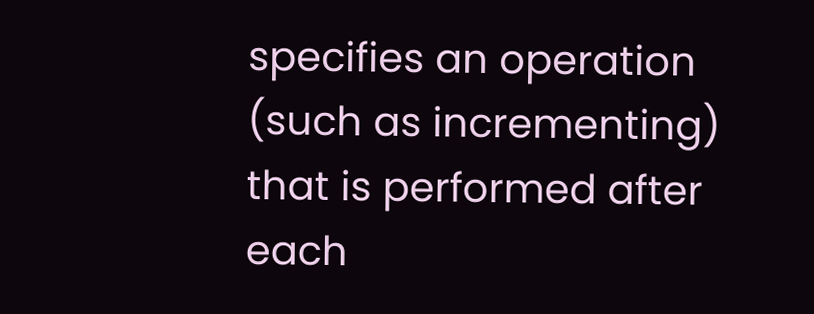specifies an operation (such as incrementing) that is performed after each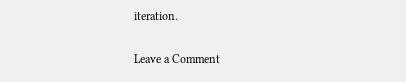iteration.

Leave a Comment